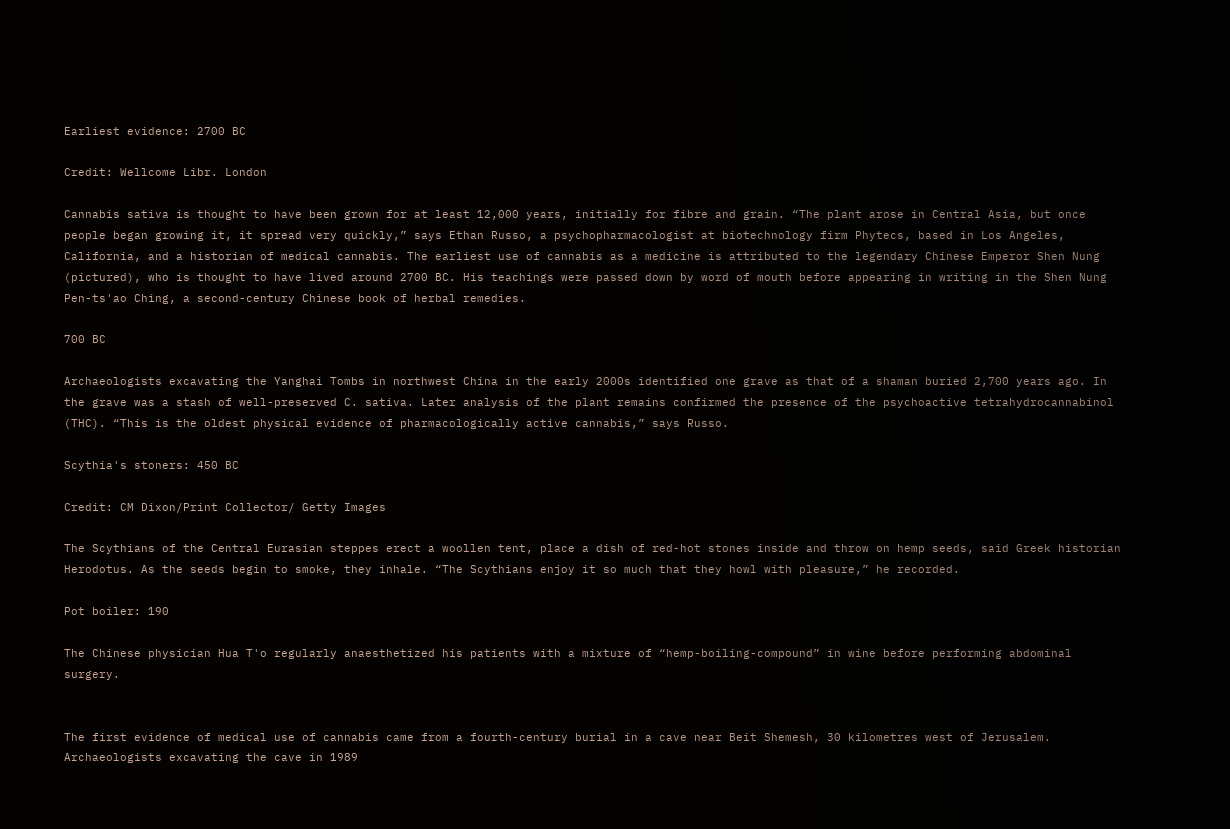Earliest evidence: 2700 BC

Credit: Wellcome Libr. London

Cannabis sativa is thought to have been grown for at least 12,000 years, initially for fibre and grain. “The plant arose in Central Asia, but once people began growing it, it spread very quickly,” says Ethan Russo, a psychopharmacologist at biotechnology firm Phytecs, based in Los Angeles, California, and a historian of medical cannabis. The earliest use of cannabis as a medicine is attributed to the legendary Chinese Emperor Shen Nung (pictured), who is thought to have lived around 2700 BC. His teachings were passed down by word of mouth before appearing in writing in the Shen Nung Pen-ts'ao Ching, a second-century Chinese book of herbal remedies.

700 BC

Archaeologists excavating the Yanghai Tombs in northwest China in the early 2000s identified one grave as that of a shaman buried 2,700 years ago. In the grave was a stash of well-preserved C. sativa. Later analysis of the plant remains confirmed the presence of the psychoactive tetrahydrocannabinol (THC). “This is the oldest physical evidence of pharmacologically active cannabis,” says Russo.

Scythia's stoners: 450 BC

Credit: CM Dixon/Print Collector/ Getty Images

The Scythians of the Central Eurasian steppes erect a woollen tent, place a dish of red-hot stones inside and throw on hemp seeds, said Greek historian Herodotus. As the seeds begin to smoke, they inhale. “The Scythians enjoy it so much that they howl with pleasure,” he recorded.

Pot boiler: 190

The Chinese physician Hua T'o regularly anaesthetized his patients with a mixture of “hemp-boiling-compound” in wine before performing abdominal surgery.


The first evidence of medical use of cannabis came from a fourth-century burial in a cave near Beit Shemesh, 30 kilometres west of Jerusalem. Archaeologists excavating the cave in 1989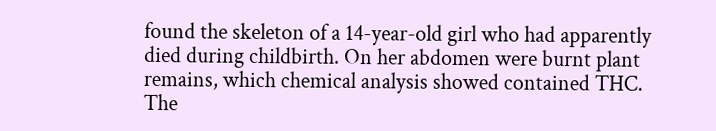found the skeleton of a 14-year-old girl who had apparently died during childbirth. On her abdomen were burnt plant remains, which chemical analysis showed contained THC. The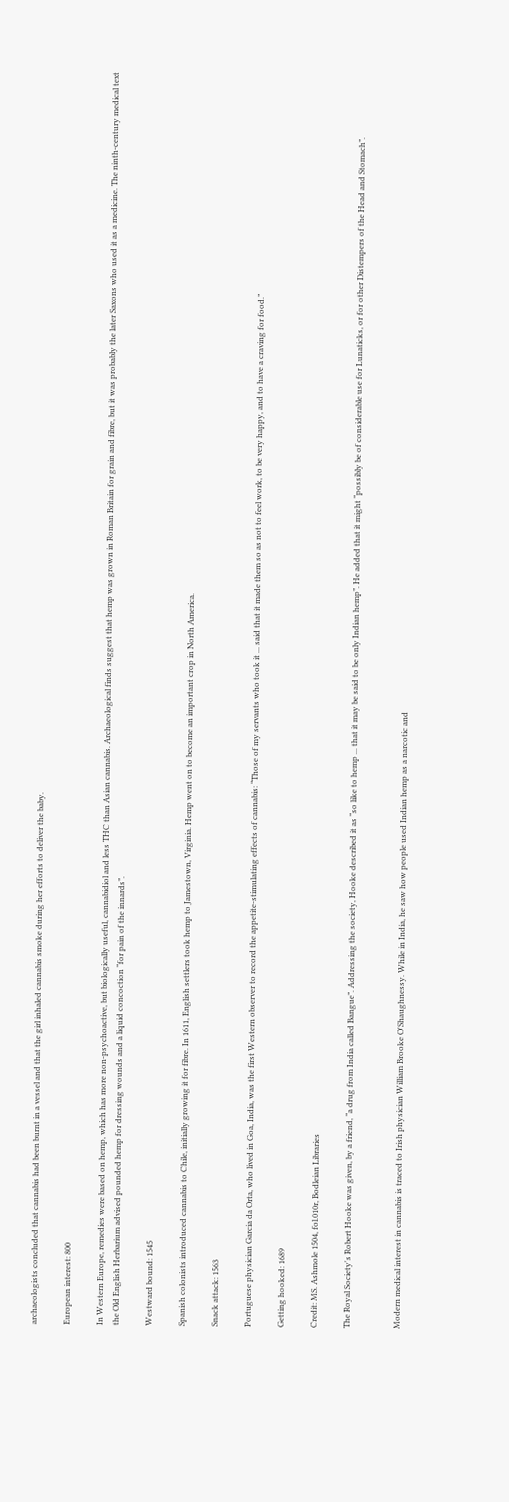archaeologists concluded that cannabis had been burnt in a vessel and that the girl inhaled cannabis smoke during her efforts to deliver the baby.

European interest: 800

In Western Europe, remedies were based on hemp, which has more non-psychoactive, but biologically useful, cannabidiol and less THC than Asian cannabis. Archaeological finds suggest that hemp was grown in Roman Britain for grain and fibre, but it was probably the later Saxons who used it as a medicine. The ninth-century medical text the Old English Herbarium advised pounded hemp for dressing wounds and a liquid concoction “for pain of the innards”.

Westward bound: 1545

Spanish colonists introduced cannabis to Chile, initially growing it for fibre. In 1611, English settlers took hemp to Jamestown, Virginia. Hemp went on to become an important crop in North America.

Snack attack: 1563

Portuguese physician Garcia da Orta, who lived in Goa, India, was the first Western observer to record the appetite-stimulating effects of cannabis: “Those of my servants who took it ... said that it made them so as not to feel work, to be very happy, and to have a craving for food.”

Getting hooked: 1689

Credit: MS. Ashmole 1504, fol.010r, Bodleian Libraries

The Royal Society's Robert Hooke was given, by a friend, “a drug from India called Bangue”. Addressing the society, Hooke described it as “so like to hemp ... that it may be said to be only Indian hemp”. He added that it might “possibly be of considerable use for Lunaticks, or for other Distempers of the Head and Stomach”.


Modern medical interest in cannabis is traced to Irish physician William Brooke O'Shaughnessy. While in India, he saw how people used Indian hemp as a narcotic and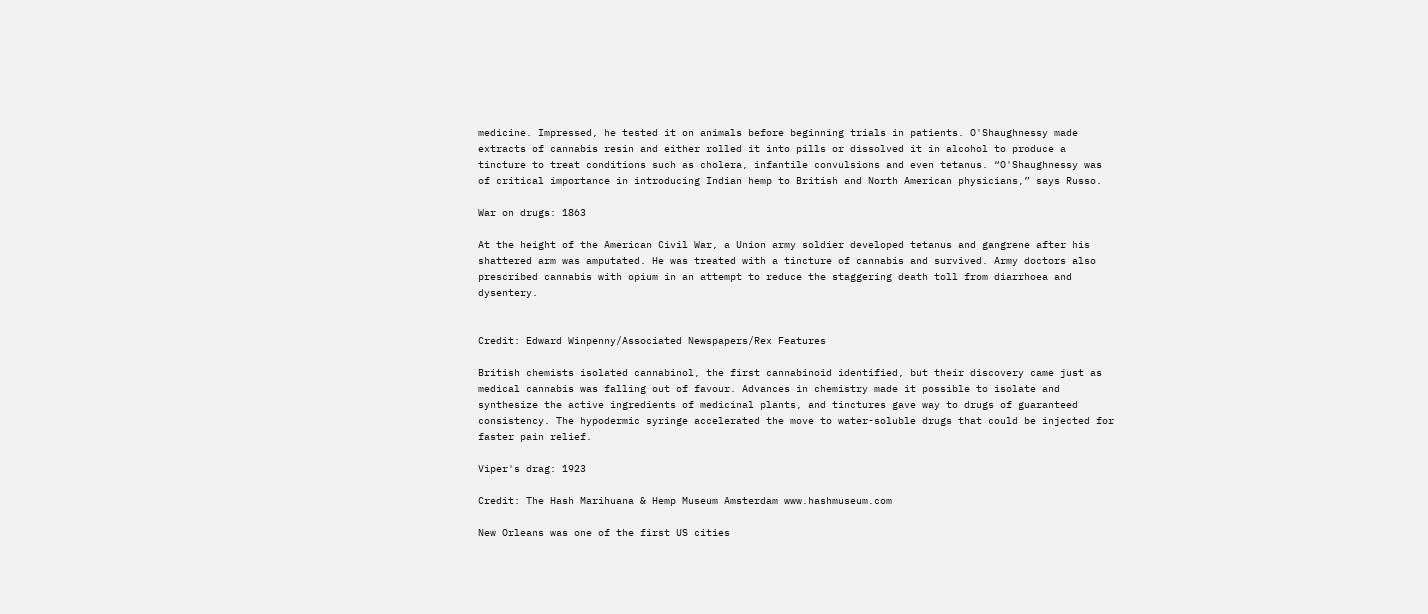medicine. Impressed, he tested it on animals before beginning trials in patients. O'Shaughnessy made extracts of cannabis resin and either rolled it into pills or dissolved it in alcohol to produce a tincture to treat conditions such as cholera, infantile convulsions and even tetanus. “O'Shaughnessy was of critical importance in introducing Indian hemp to British and North American physicians,” says Russo.

War on drugs: 1863

At the height of the American Civil War, a Union army soldier developed tetanus and gangrene after his shattered arm was amputated. He was treated with a tincture of cannabis and survived. Army doctors also prescribed cannabis with opium in an attempt to reduce the staggering death toll from diarrhoea and dysentery.


Credit: Edward Winpenny/Associated Newspapers/Rex Features

British chemists isolated cannabinol, the first cannabinoid identified, but their discovery came just as medical cannabis was falling out of favour. Advances in chemistry made it possible to isolate and synthesize the active ingredients of medicinal plants, and tinctures gave way to drugs of guaranteed consistency. The hypodermic syringe accelerated the move to water-soluble drugs that could be injected for faster pain relief.

Viper's drag: 1923

Credit: The Hash Marihuana & Hemp Museum Amsterdam www.hashmuseum.com

New Orleans was one of the first US cities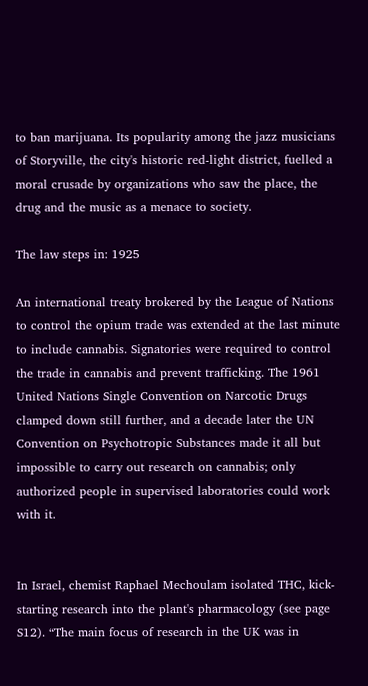to ban marijuana. Its popularity among the jazz musicians of Storyville, the city's historic red-light district, fuelled a moral crusade by organizations who saw the place, the drug and the music as a menace to society.

The law steps in: 1925

An international treaty brokered by the League of Nations to control the opium trade was extended at the last minute to include cannabis. Signatories were required to control the trade in cannabis and prevent trafficking. The 1961 United Nations Single Convention on Narcotic Drugs clamped down still further, and a decade later the UN Convention on Psychotropic Substances made it all but impossible to carry out research on cannabis; only authorized people in supervised laboratories could work with it.


In Israel, chemist Raphael Mechoulam isolated THC, kick-starting research into the plant's pharmacology (see page S12). “The main focus of research in the UK was in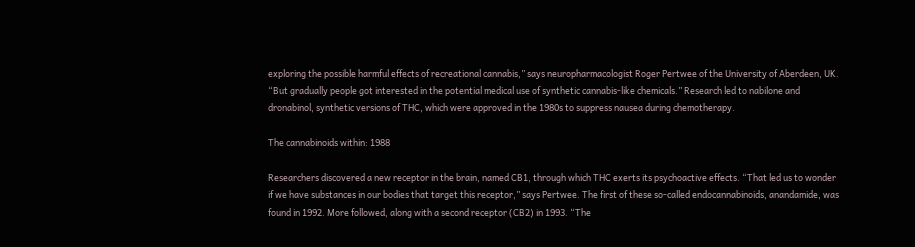exploring the possible harmful effects of recreational cannabis,” says neuropharmacologist Roger Pertwee of the University of Aberdeen, UK. “But gradually people got interested in the potential medical use of synthetic cannabis-like chemicals.” Research led to nabilone and dronabinol, synthetic versions of THC, which were approved in the 1980s to suppress nausea during chemotherapy.

The cannabinoids within: 1988

Researchers discovered a new receptor in the brain, named CB1, through which THC exerts its psychoactive effects. “That led us to wonder if we have substances in our bodies that target this receptor,” says Pertwee. The first of these so-called endocannabinoids, anandamide, was found in 1992. More followed, along with a second receptor (CB2) in 1993. “The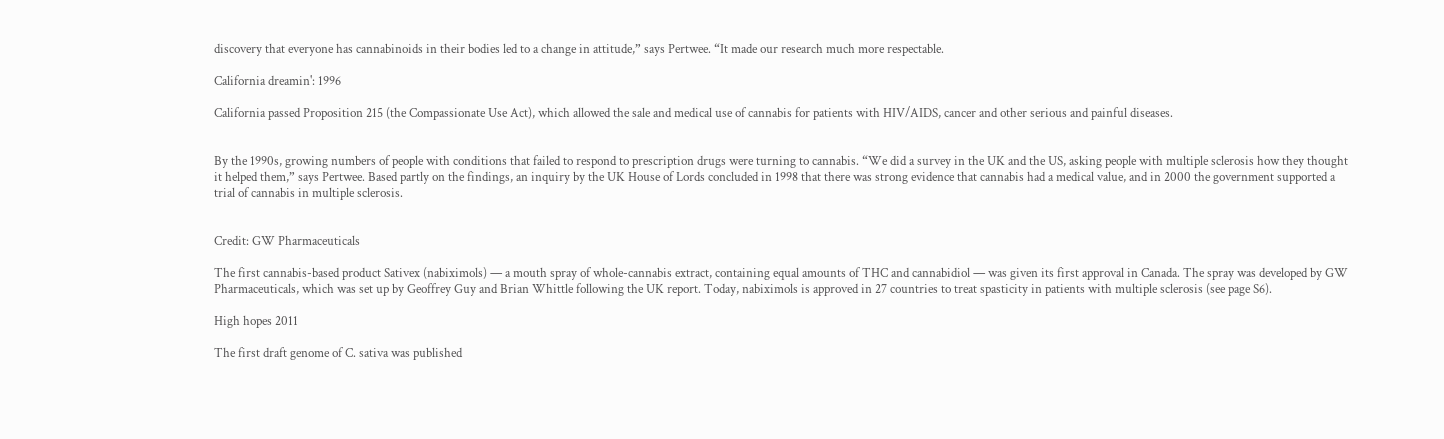discovery that everyone has cannabinoids in their bodies led to a change in attitude,” says Pertwee. “It made our research much more respectable.

California dreamin': 1996

California passed Proposition 215 (the Compassionate Use Act), which allowed the sale and medical use of cannabis for patients with HIV/AIDS, cancer and other serious and painful diseases.


By the 1990s, growing numbers of people with conditions that failed to respond to prescription drugs were turning to cannabis. “We did a survey in the UK and the US, asking people with multiple sclerosis how they thought it helped them,” says Pertwee. Based partly on the findings, an inquiry by the UK House of Lords concluded in 1998 that there was strong evidence that cannabis had a medical value, and in 2000 the government supported a trial of cannabis in multiple sclerosis.


Credit: GW Pharmaceuticals

The first cannabis-based product Sativex (nabiximols) — a mouth spray of whole-cannabis extract, containing equal amounts of THC and cannabidiol — was given its first approval in Canada. The spray was developed by GW Pharmaceuticals, which was set up by Geoffrey Guy and Brian Whittle following the UK report. Today, nabiximols is approved in 27 countries to treat spasticity in patients with multiple sclerosis (see page S6).

High hopes 2011

The first draft genome of C. sativa was published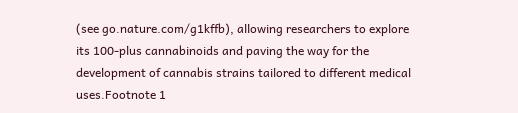(see go.nature.com/g1kffb), allowing researchers to explore its 100-plus cannabinoids and paving the way for the development of cannabis strains tailored to different medical uses.Footnote 1